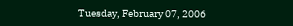Tuesday, February 07, 2006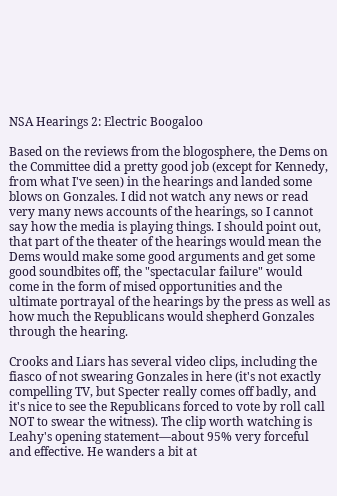NSA Hearings 2: Electric Boogaloo

Based on the reviews from the blogosphere, the Dems on the Committee did a pretty good job (except for Kennedy, from what I've seen) in the hearings and landed some blows on Gonzales. I did not watch any news or read very many news accounts of the hearings, so I cannot say how the media is playing things. I should point out, that part of the theater of the hearings would mean the Dems would make some good arguments and get some good soundbites off, the "spectacular failure" would come in the form of mised opportunities and the ultimate portrayal of the hearings by the press as well as how much the Republicans would shepherd Gonzales through the hearing.

Crooks and Liars has several video clips, including the fiasco of not swearing Gonzales in here (it's not exactly compelling TV, but Specter really comes off badly, and it's nice to see the Republicans forced to vote by roll call NOT to swear the witness). The clip worth watching is Leahy's opening statement—about 95% very forceful and effective. He wanders a bit at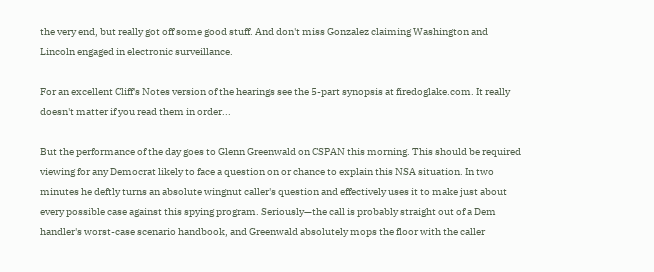the very end, but really got off some good stuff. And don't miss Gonzalez claiming Washington and Lincoln engaged in electronic surveillance.

For an excellent Cliff's Notes version of the hearings see the 5-part synopsis at firedoglake.com. It really doesn't matter if you read them in order...

But the performance of the day goes to Glenn Greenwald on CSPAN this morning. This should be required viewing for any Democrat likely to face a question on or chance to explain this NSA situation. In two minutes he deftly turns an absolute wingnut caller's question and effectively uses it to make just about every possible case against this spying program. Seriously—the call is probably straight out of a Dem handler's worst-case scenario handbook, and Greenwald absolutely mops the floor with the caller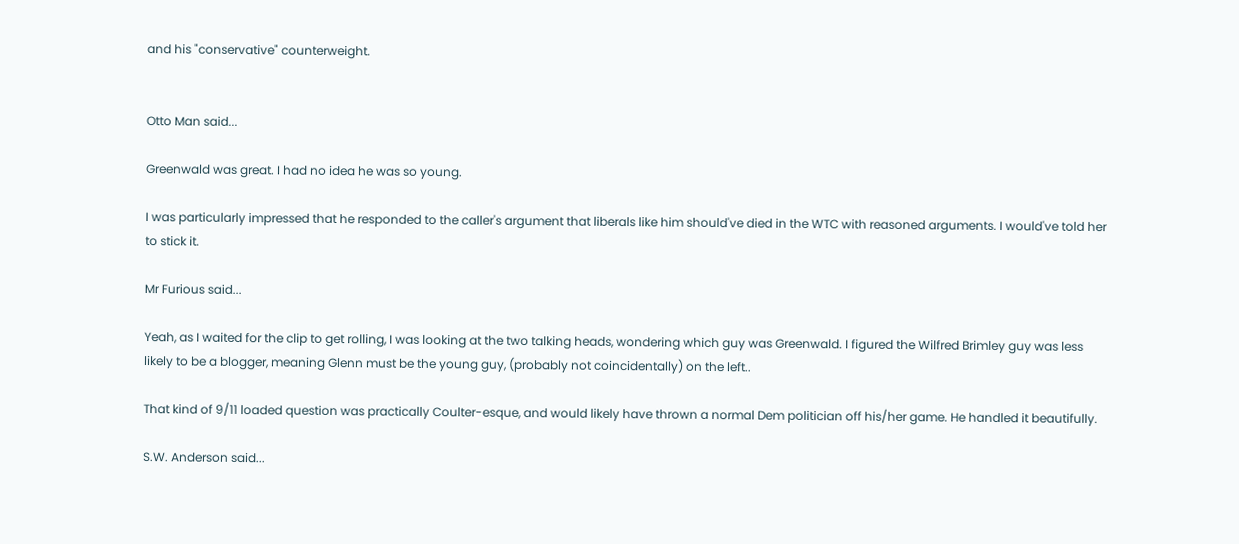and his "conservative" counterweight.


Otto Man said...

Greenwald was great. I had no idea he was so young.

I was particularly impressed that he responded to the caller's argument that liberals like him should've died in the WTC with reasoned arguments. I would've told her to stick it.

Mr Furious said...

Yeah, as I waited for the clip to get rolling, I was looking at the two talking heads, wondering which guy was Greenwald. I figured the Wilfred Brimley guy was less likely to be a blogger, meaning Glenn must be the young guy, (probably not coincidentally) on the left..

That kind of 9/11 loaded question was practically Coulter-esque, and would likely have thrown a normal Dem politician off his/her game. He handled it beautifully.

S.W. Anderson said...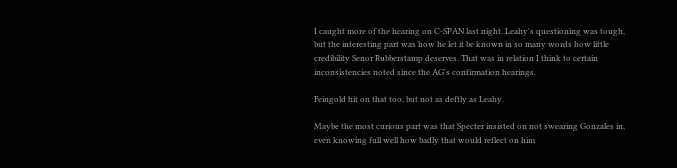I caught more of the hearing on C-SPAN last night. Leahy's questioning was tough, but the interesting part was how he let it be known in so many words how little credibility Senor Rubberstamp deserves. That was in relation I think to certain inconsistencies noted since the AG's confirmation hearings.

Feingold hit on that too, but not as deftly as Leahy.

Maybe the most curious part was that Specter insisted on not swearing Gonzales in, even knowing full well how badly that would reflect on him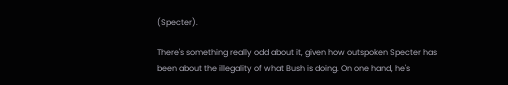(Specter).

There's something really odd about it, given how outspoken Specter has been about the illegality of what Bush is doing. On one hand, he's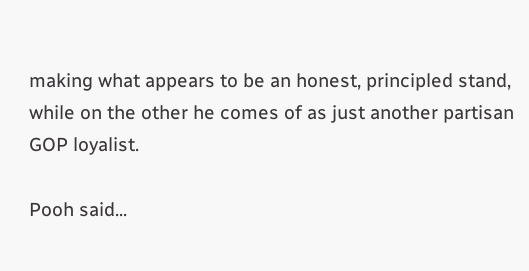making what appears to be an honest, principled stand, while on the other he comes of as just another partisan GOP loyalist.

Pooh said...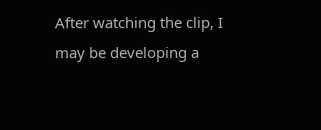After watching the clip, I may be developing a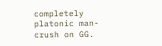completely platonic man-crush on GG.